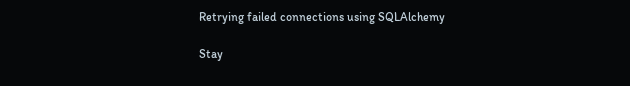Retrying failed connections using SQLAlchemy

Stay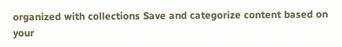organized with collections Save and categorize content based on your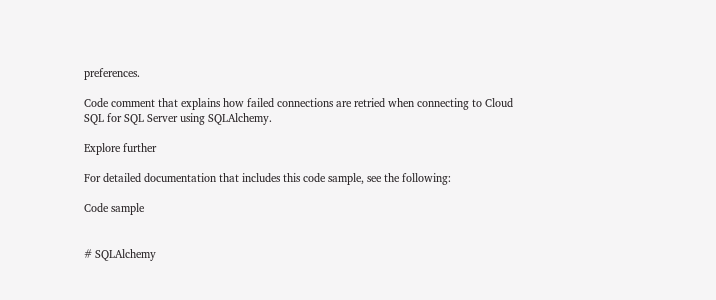preferences.

Code comment that explains how failed connections are retried when connecting to Cloud SQL for SQL Server using SQLAlchemy.

Explore further

For detailed documentation that includes this code sample, see the following:

Code sample


# SQLAlchemy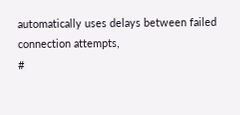automatically uses delays between failed connection attempts,
#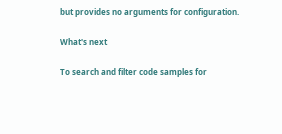but provides no arguments for configuration.

What's next

To search and filter code samples for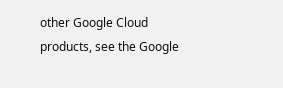other Google Cloud products, see the Google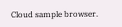Cloud sample browser.